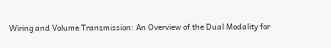Wiring and Volume Transmission: An Overview of the Dual Modality for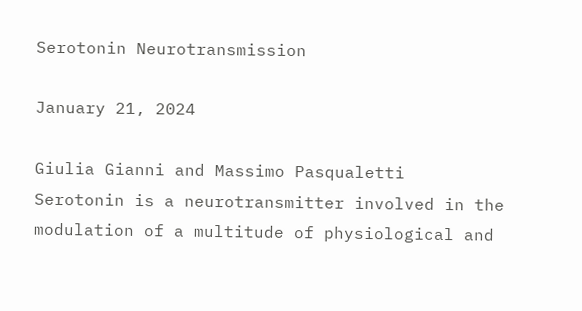Serotonin Neurotransmission

January 21, 2024

Giulia Gianni and Massimo Pasqualetti
Serotonin is a neurotransmitter involved in the modulation of a multitude of physiological and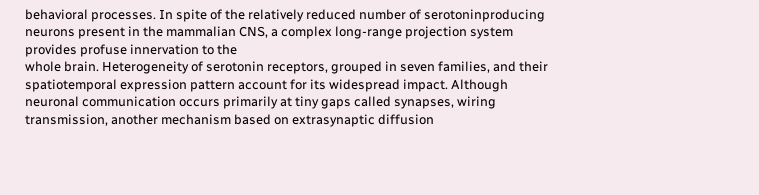behavioral processes. In spite of the relatively reduced number of serotoninproducing neurons present in the mammalian CNS, a complex long-range projection system provides profuse innervation to the
whole brain. Heterogeneity of serotonin receptors, grouped in seven families, and their spatiotemporal expression pattern account for its widespread impact. Although neuronal communication occurs primarily at tiny gaps called synapses, wiring transmission, another mechanism based on extrasynaptic diffusion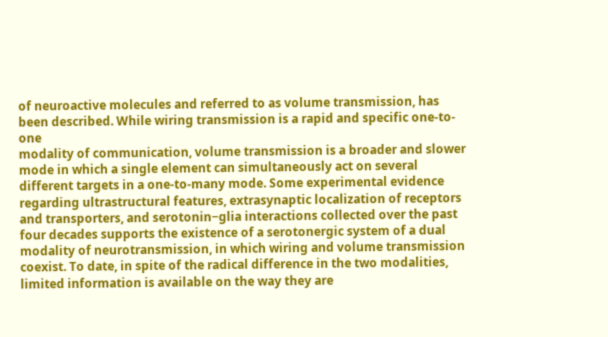of neuroactive molecules and referred to as volume transmission, has been described. While wiring transmission is a rapid and specific one-to-one
modality of communication, volume transmission is a broader and slower mode in which a single element can simultaneously act on several different targets in a one-to-many mode. Some experimental evidence regarding ultrastructural features, extrasynaptic localization of receptors and transporters, and serotonin−glia interactions collected over the past four decades supports the existence of a serotonergic system of a dual modality of neurotransmission, in which wiring and volume transmission coexist. To date, in spite of the radical difference in the two modalities, limited information is available on the way they are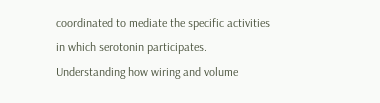coordinated to mediate the specific activities in which serotonin participates. Understanding how wiring and volume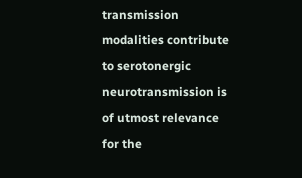transmission modalities contribute to serotonergic neurotransmission is of utmost relevance for the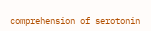comprehension of serotonin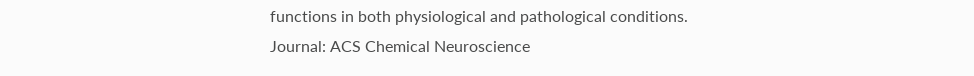functions in both physiological and pathological conditions.
Journal: ACS Chemical Neuroscience